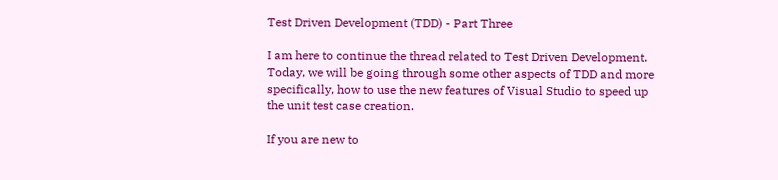Test Driven Development (TDD) - Part Three

I am here to continue the thread related to Test Driven Development. Today, we will be going through some other aspects of TDD and more specifically, how to use the new features of Visual Studio to speed up the unit test case creation.

If you are new to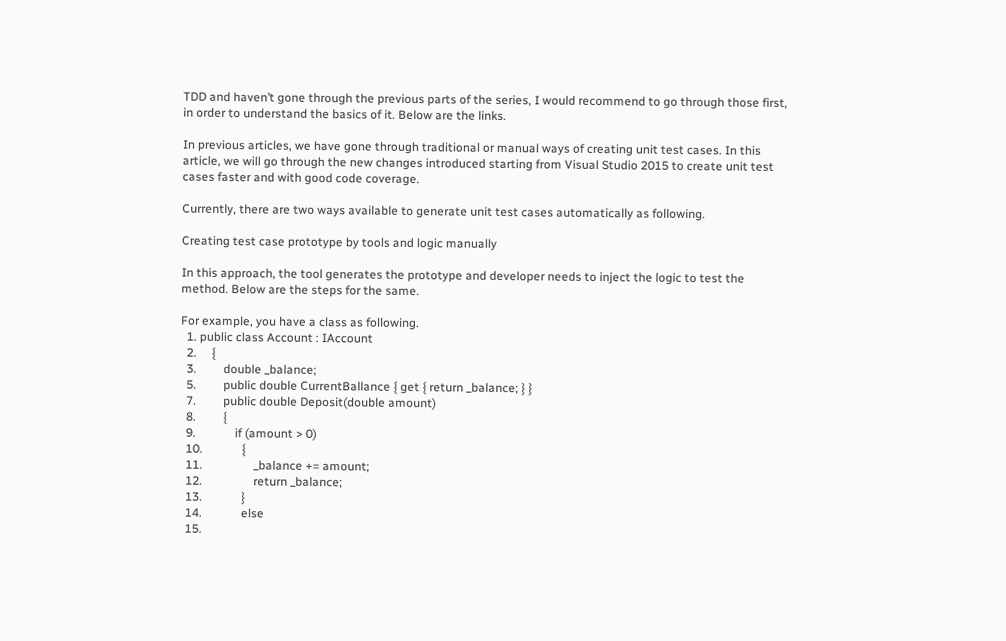TDD and haven’t gone through the previous parts of the series, I would recommend to go through those first, in order to understand the basics of it. Below are the links.

In previous articles, we have gone through traditional or manual ways of creating unit test cases. In this article, we will go through the new changes introduced starting from Visual Studio 2015 to create unit test cases faster and with good code coverage.

Currently, there are two ways available to generate unit test cases automatically as following.

Creating test case prototype by tools and logic manually

In this approach, the tool generates the prototype and developer needs to inject the logic to test the method. Below are the steps for the same.

For example, you have a class as following.
  1. public class Account : IAccount
  2.     {
  3.         double _balance;
  5.         public double CurrentBallance { get { return _balance; } }
  7.         public double Deposit(double amount)
  8.         {
  9.             if (amount > 0)
  10.             {
  11.                 _balance += amount;
  12.                 return _balance;
  13.             }
  14.             else
  15.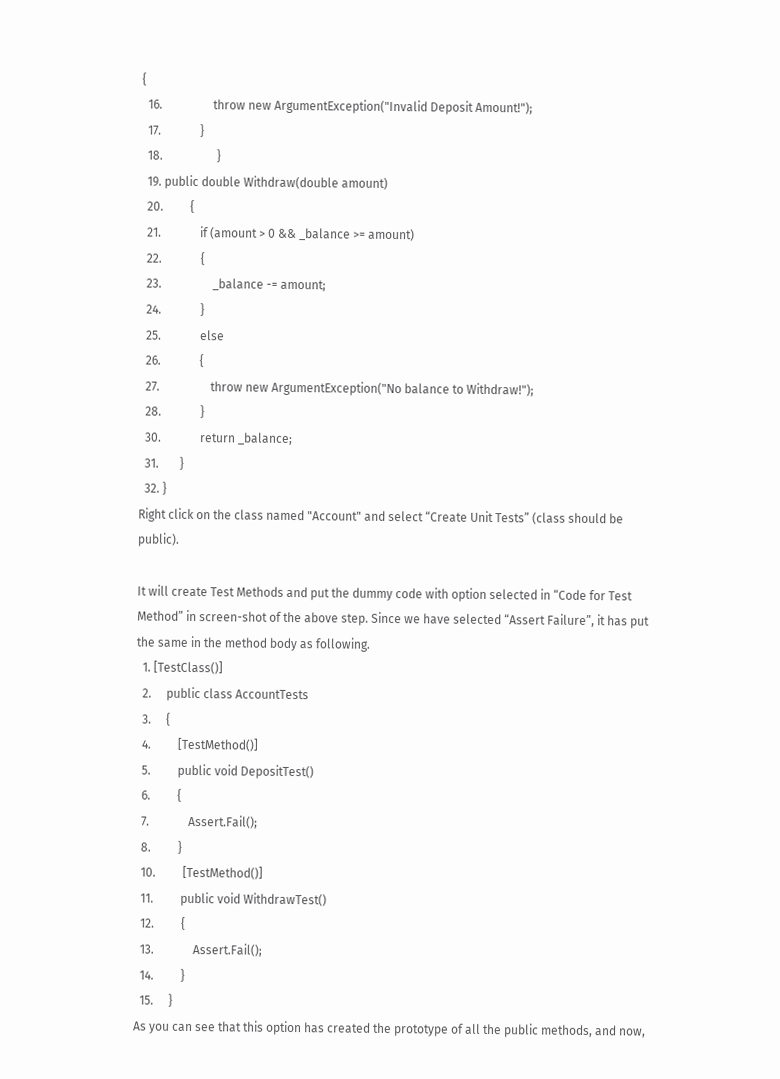{
  16.                 throw new ArgumentException("Invalid Deposit Amount!");
  17.             }
  18.                  }
  19. public double Withdraw(double amount)
  20.         {
  21.             if (amount > 0 && _balance >= amount)
  22.             {
  23.                 _balance -= amount;
  24.             }
  25.             else
  26.             {
  27.                 throw new ArgumentException("No balance to Withdraw!");
  28.             }
  30.             return _balance;
  31.       }
  32. }
Right click on the class named "Account" and select “Create Unit Tests” (class should be public).

It will create Test Methods and put the dummy code with option selected in “Code for Test Method” in screen-shot of the above step. Since we have selected “Assert Failure”, it has put the same in the method body as following.
  1. [TestClass()]
  2.     public class AccountTests
  3.     {
  4.         [TestMethod()]
  5.         public void DepositTest()
  6.         {
  7.             Assert.Fail();
  8.         }
  10.         [TestMethod()]
  11.         public void WithdrawTest()
  12.         {
  13.             Assert.Fail();
  14.         }
  15.     }
As you can see that this option has created the prototype of all the public methods, and now,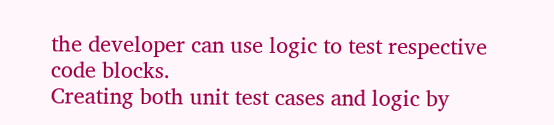the developer can use logic to test respective code blocks.
Creating both unit test cases and logic by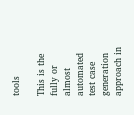tools

This is the fully or almost automated test case generation approach in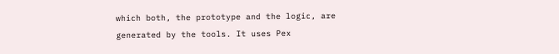which both, the prototype and the logic, are generated by the tools. It uses Pex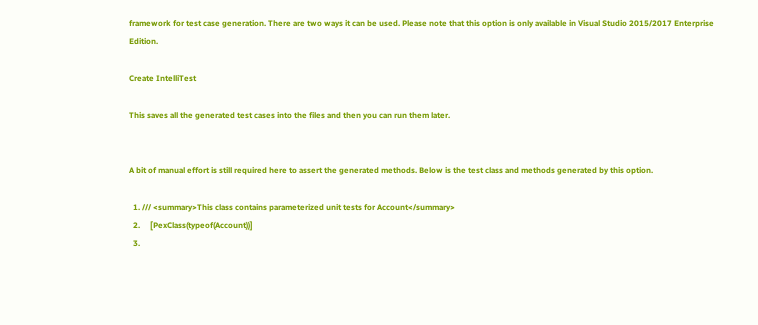framework for test case generation. There are two ways it can be used. Please note that this option is only available in Visual Studio 2015/2017 Enterprise Edition.

Create IntelliTest

This saves all the generated test cases into the files and then you can run them later.


A bit of manual effort is still required here to assert the generated methods. Below is the test class and methods generated by this option.

  1. /// <summary>This class contains parameterized unit tests for Account</summary>
  2.     [PexClass(typeof(Account))]
  3.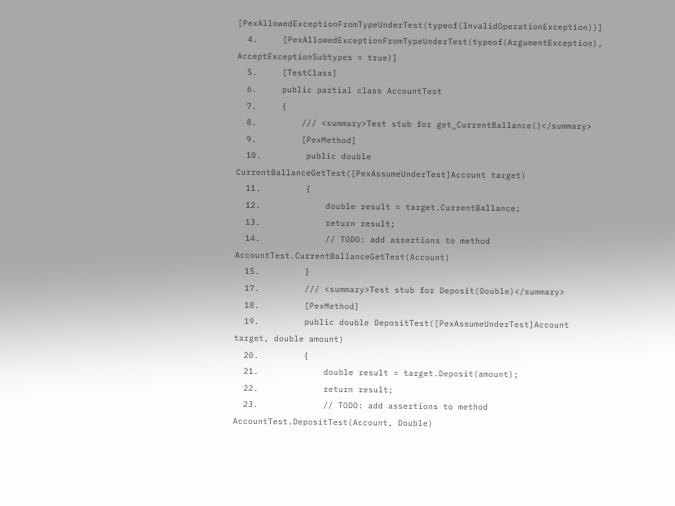[PexAllowedExceptionFromTypeUnderTest(typeof(InvalidOperationException))]
  4.     [PexAllowedExceptionFromTypeUnderTest(typeof(ArgumentException), AcceptExceptionSubtypes = true)]
  5.     [TestClass]
  6.     public partial class AccountTest
  7.     {
  8.         /// <summary>Test stub for get_CurrentBallance()</summary>
  9.         [PexMethod]
  10.         public double CurrentBallanceGetTest([PexAssumeUnderTest]Account target)
  11.         {
  12.             double result = target.CurrentBallance;
  13.             return result;
  14.             // TODO: add assertions to method AccountTest.CurrentBallanceGetTest(Account)
  15.         }
  17.         /// <summary>Test stub for Deposit(Double)</summary>
  18.         [PexMethod]
  19.         public double DepositTest([PexAssumeUnderTest]Account target, double amount)
  20.         {
  21.             double result = target.Deposit(amount);
  22.             return result;
  23.             // TODO: add assertions to method AccountTest.DepositTest(Account, Double)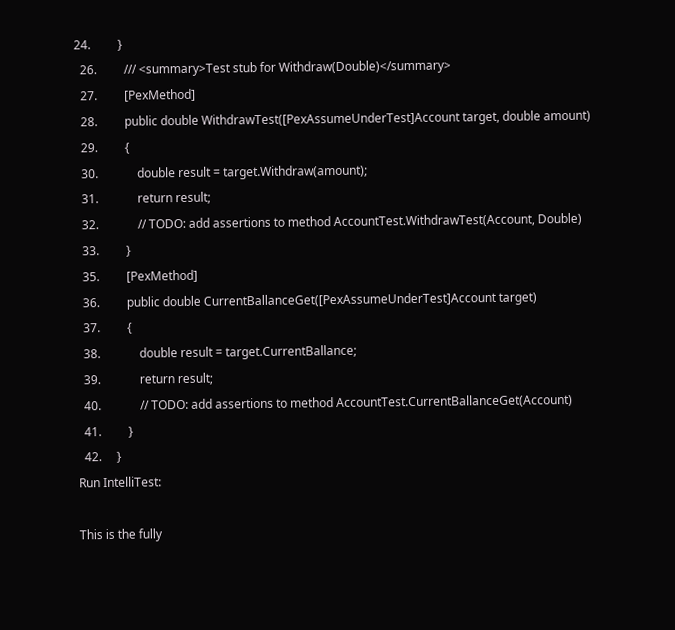24.         }
  26.         /// <summary>Test stub for Withdraw(Double)</summary>
  27.         [PexMethod]
  28.         public double WithdrawTest([PexAssumeUnderTest]Account target, double amount)
  29.         {
  30.             double result = target.Withdraw(amount);
  31.             return result;
  32.             // TODO: add assertions to method AccountTest.WithdrawTest(Account, Double)
  33.         }
  35.         [PexMethod]
  36.         public double CurrentBallanceGet([PexAssumeUnderTest]Account target)
  37.         {
  38.             double result = target.CurrentBallance;
  39.             return result;
  40.             // TODO: add assertions to method AccountTest.CurrentBallanceGet(Account)
  41.         }
  42.     }
Run IntelliTest:

This is the fully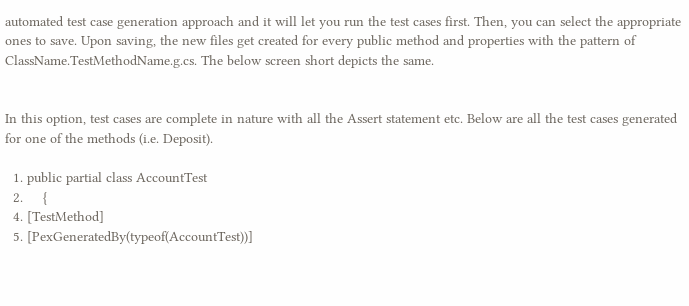automated test case generation approach and it will let you run the test cases first. Then, you can select the appropriate ones to save. Upon saving, the new files get created for every public method and properties with the pattern of ClassName.TestMethodName.g.cs. The below screen short depicts the same.


In this option, test cases are complete in nature with all the Assert statement etc. Below are all the test cases generated for one of the methods (i.e. Deposit).

  1. public partial class AccountTest
  2.     {
  4. [TestMethod]
  5. [PexGeneratedBy(typeof(AccountTest))]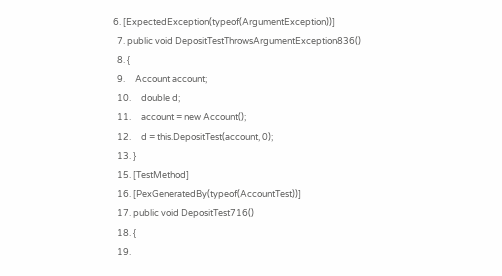6. [ExpectedException(typeof(ArgumentException))]
  7. public void DepositTestThrowsArgumentException836()
  8. {
  9.     Account account;
  10.     double d;
  11.     account = new Account();
  12.     d = this.DepositTest(account, 0);
  13. }
  15. [TestMethod]
  16. [PexGeneratedBy(typeof(AccountTest))]
  17. public void DepositTest716()
  18. {
  19.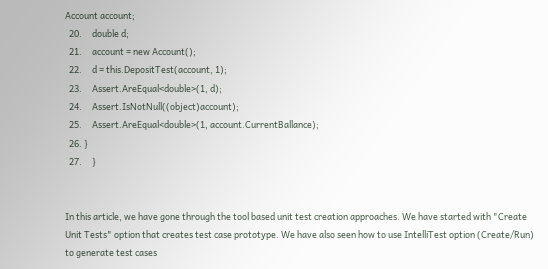Account account;
  20.     double d;
  21.     account = new Account();
  22.     d = this.DepositTest(account, 1);
  23.     Assert.AreEqual<double>(1, d);
  24.     Assert.IsNotNull((object)account);
  25.     Assert.AreEqual<double>(1, account.CurrentBallance);
  26. }
  27.     }


In this article, we have gone through the tool based unit test creation approaches. We have started with "Create Unit Tests" option that creates test case prototype. We have also seen how to use IntelliTest option (Create/Run) to generate test cases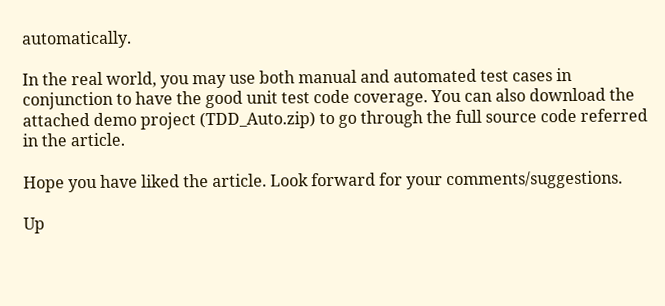automatically.

In the real world, you may use both manual and automated test cases in conjunction to have the good unit test code coverage. You can also download the attached demo project (TDD_Auto.zip) to go through the full source code referred in the article.

Hope you have liked the article. Look forward for your comments/suggestions.

Up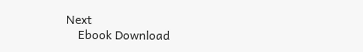Next
    Ebook Download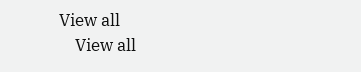View all
    View all